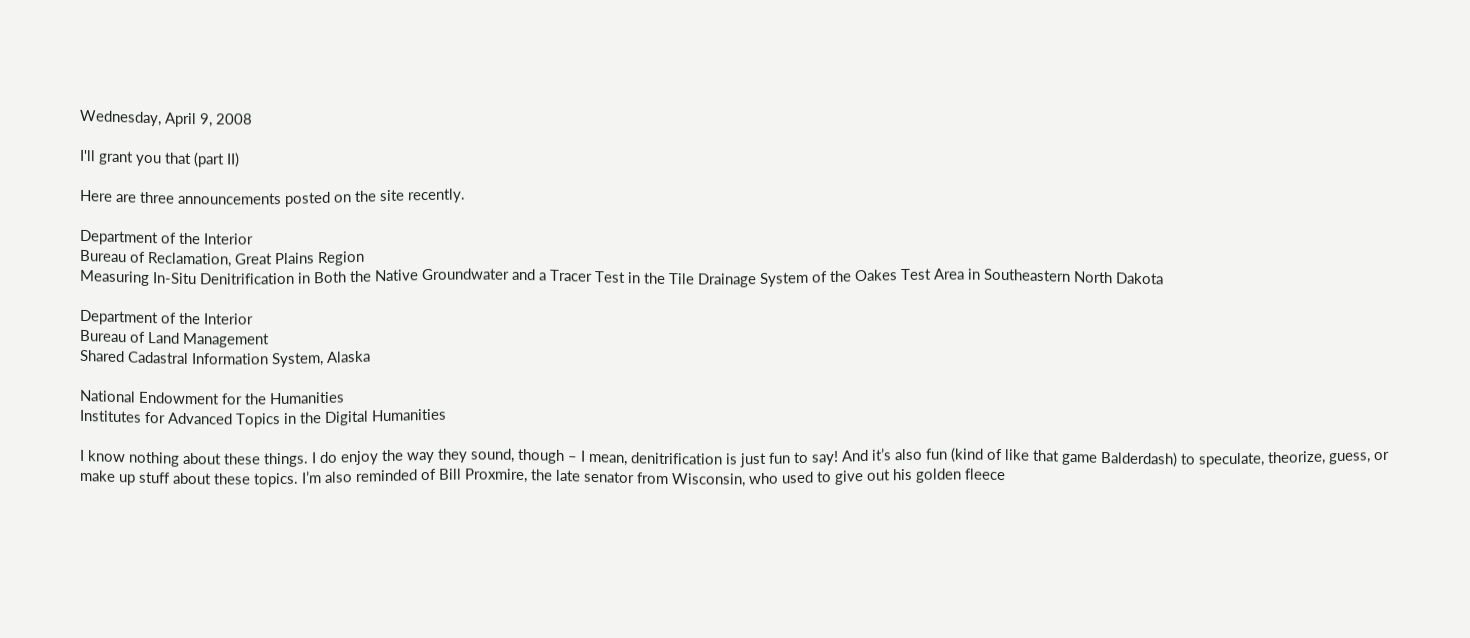Wednesday, April 9, 2008

I'll grant you that (part II)

Here are three announcements posted on the site recently.

Department of the Interior
Bureau of Reclamation, Great Plains Region
Measuring In-Situ Denitrification in Both the Native Groundwater and a Tracer Test in the Tile Drainage System of the Oakes Test Area in Southeastern North Dakota

Department of the Interior
Bureau of Land Management
Shared Cadastral Information System, Alaska

National Endowment for the Humanities
Institutes for Advanced Topics in the Digital Humanities

I know nothing about these things. I do enjoy the way they sound, though – I mean, denitrification is just fun to say! And it’s also fun (kind of like that game Balderdash) to speculate, theorize, guess, or make up stuff about these topics. I’m also reminded of Bill Proxmire, the late senator from Wisconsin, who used to give out his golden fleece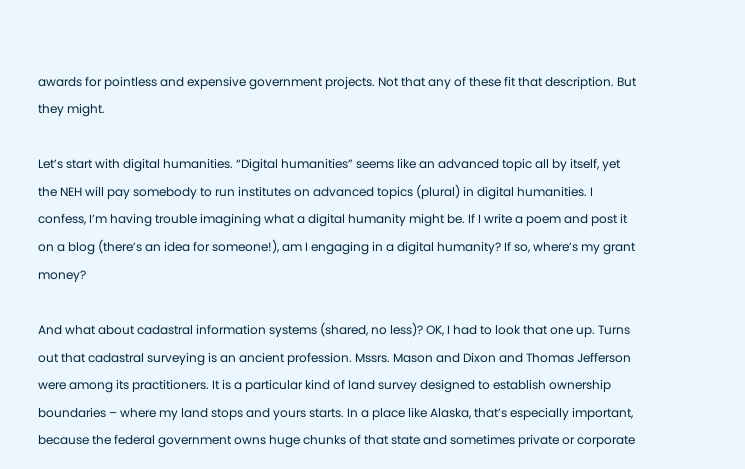awards for pointless and expensive government projects. Not that any of these fit that description. But they might.

Let’s start with digital humanities. “Digital humanities” seems like an advanced topic all by itself, yet the NEH will pay somebody to run institutes on advanced topics (plural) in digital humanities. I confess, I’m having trouble imagining what a digital humanity might be. If I write a poem and post it on a blog (there’s an idea for someone!), am I engaging in a digital humanity? If so, where’s my grant money?

And what about cadastral information systems (shared, no less)? OK, I had to look that one up. Turns out that cadastral surveying is an ancient profession. Mssrs. Mason and Dixon and Thomas Jefferson were among its practitioners. It is a particular kind of land survey designed to establish ownership boundaries – where my land stops and yours starts. In a place like Alaska, that’s especially important, because the federal government owns huge chunks of that state and sometimes private or corporate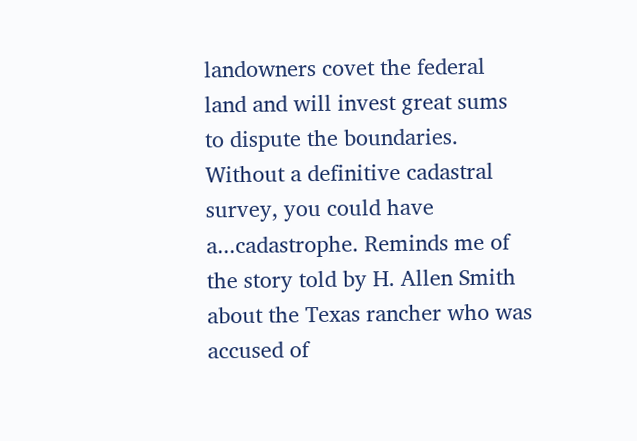landowners covet the federal land and will invest great sums to dispute the boundaries. Without a definitive cadastral survey, you could have a...cadastrophe. Reminds me of the story told by H. Allen Smith about the Texas rancher who was accused of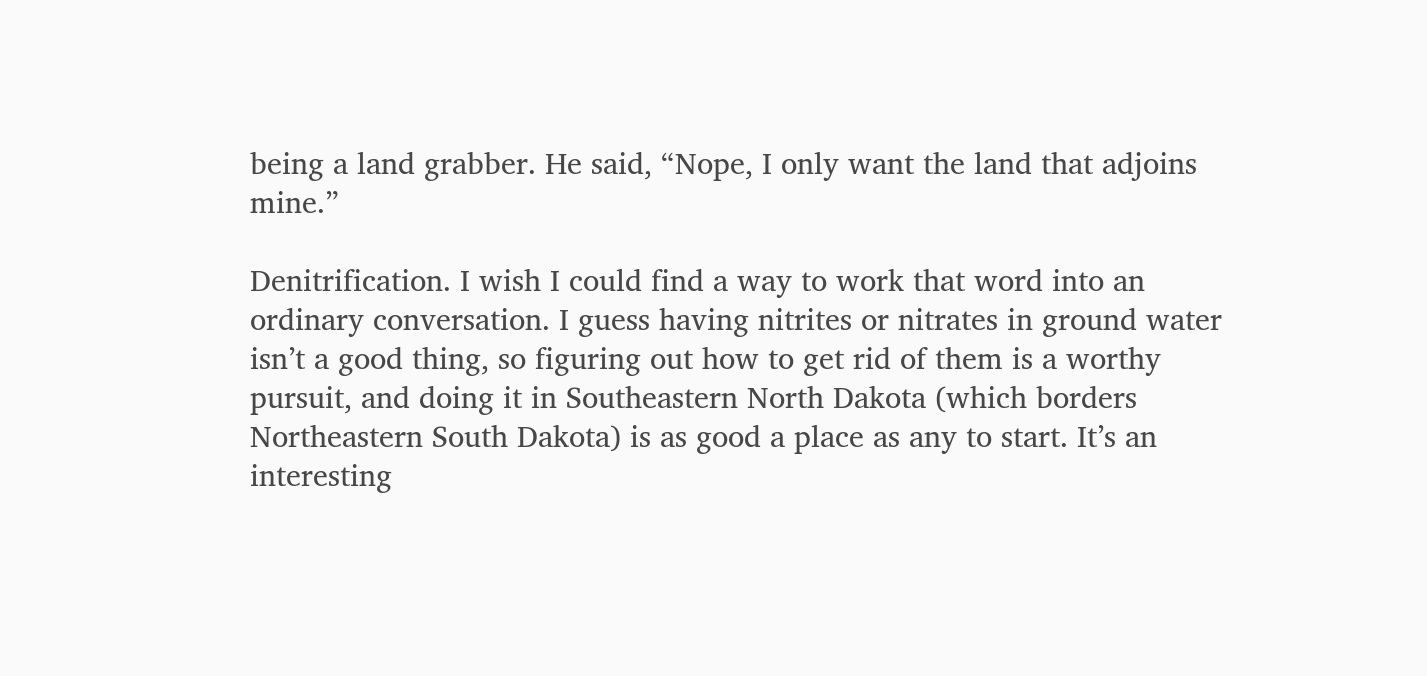being a land grabber. He said, “Nope, I only want the land that adjoins mine.”

Denitrification. I wish I could find a way to work that word into an ordinary conversation. I guess having nitrites or nitrates in ground water isn’t a good thing, so figuring out how to get rid of them is a worthy pursuit, and doing it in Southeastern North Dakota (which borders Northeastern South Dakota) is as good a place as any to start. It’s an interesting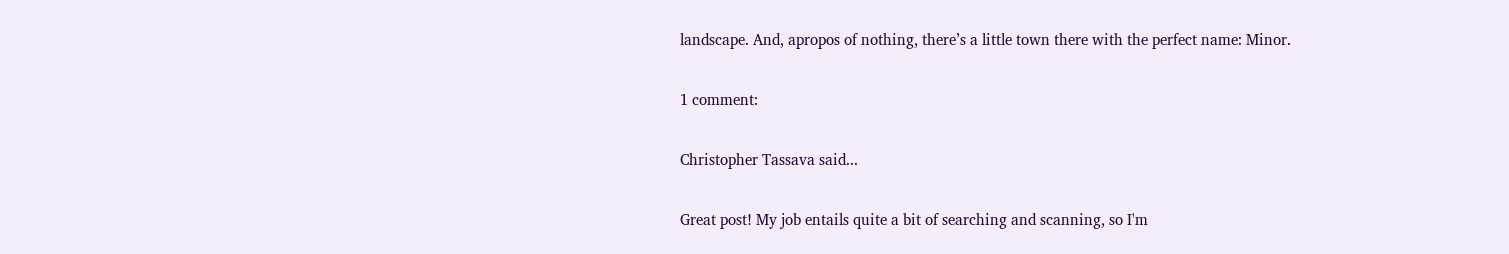landscape. And, apropos of nothing, there’s a little town there with the perfect name: Minor.

1 comment:

Christopher Tassava said...

Great post! My job entails quite a bit of searching and scanning, so I'm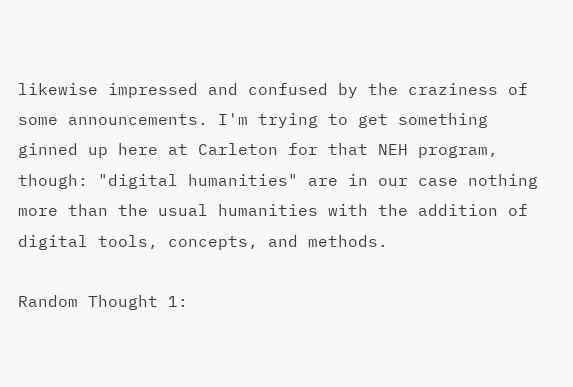likewise impressed and confused by the craziness of some announcements. I'm trying to get something ginned up here at Carleton for that NEH program, though: "digital humanities" are in our case nothing more than the usual humanities with the addition of digital tools, concepts, and methods.

Random Thought 1: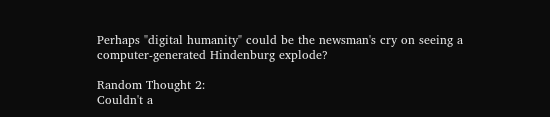Perhaps "digital humanity" could be the newsman's cry on seeing a computer-generated Hindenburg explode?

Random Thought 2:
Couldn't a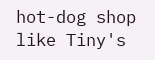hot-dog shop like Tiny's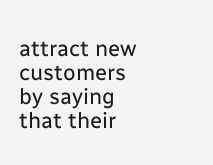attract new customers by saying that their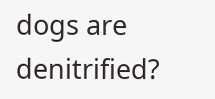dogs are denitrified?